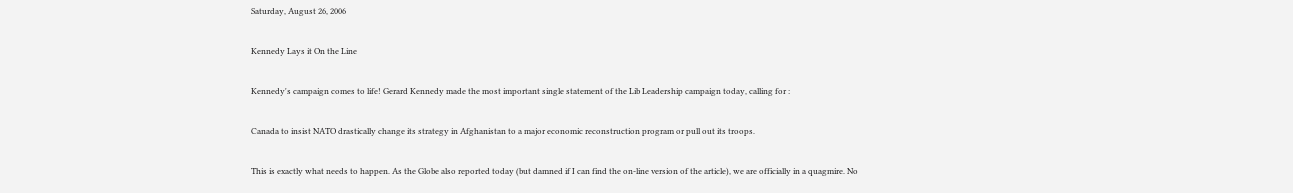Saturday, August 26, 2006

Kennedy Lays it On the Line

Kennedy's campaign comes to life! Gerard Kennedy made the most important single statement of the Lib Leadership campaign today, calling for :

Canada to insist NATO drastically change its strategy in Afghanistan to a major economic reconstruction program or pull out its troops.

This is exactly what needs to happen. As the Globe also reported today (but damned if I can find the on-line version of the article), we are officially in a quagmire. No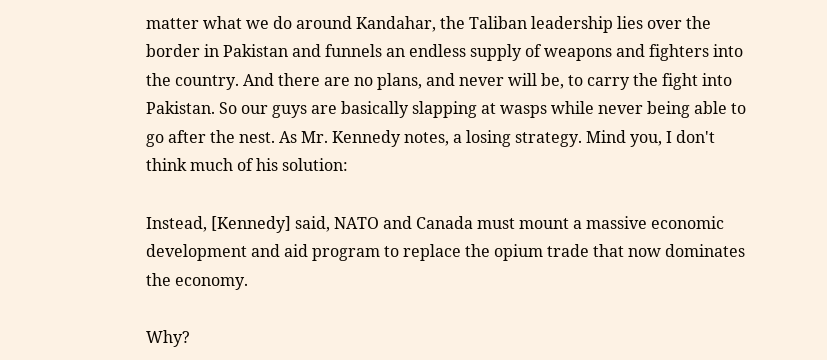matter what we do around Kandahar, the Taliban leadership lies over the border in Pakistan and funnels an endless supply of weapons and fighters into the country. And there are no plans, and never will be, to carry the fight into Pakistan. So our guys are basically slapping at wasps while never being able to go after the nest. As Mr. Kennedy notes, a losing strategy. Mind you, I don't think much of his solution:

Instead, [Kennedy] said, NATO and Canada must mount a massive economic development and aid program to replace the opium trade that now dominates the economy.

Why?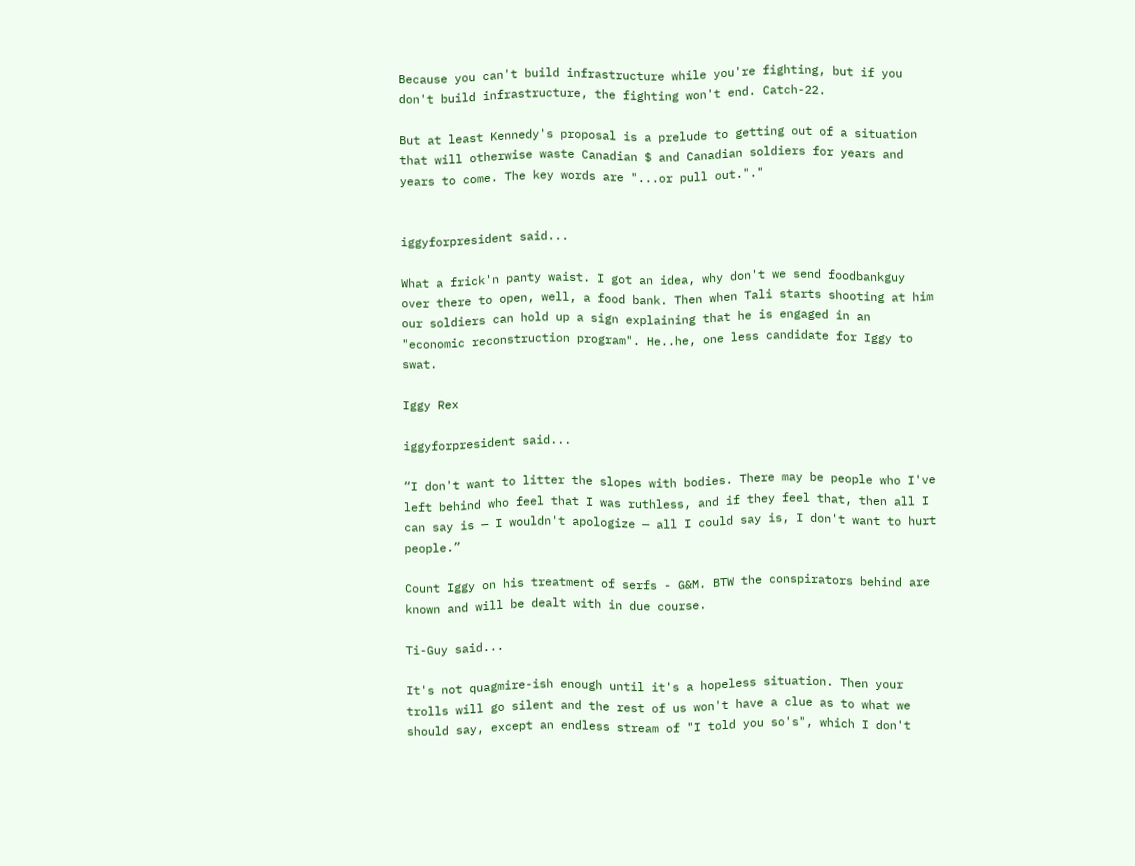Because you can't build infrastructure while you're fighting, but if you don't build infrastructure, the fighting won't end. Catch-22.

But at least Kennedy's proposal is a prelude to getting out of a situation that will otherwise waste Canadian $ and Canadian soldiers for years and years to come. The key words are "...or pull out."."


iggyforpresident said...

What a frick'n panty waist. I got an idea, why don't we send foodbankguy over there to open, well, a food bank. Then when Tali starts shooting at him our soldiers can hold up a sign explaining that he is engaged in an "economic reconstruction program". He..he, one less candidate for Iggy to swat.

Iggy Rex

iggyforpresident said...

“I don't want to litter the slopes with bodies. There may be people who I've left behind who feel that I was ruthless, and if they feel that, then all I can say is — I wouldn't apologize — all I could say is, I don't want to hurt people.”

Count Iggy on his treatment of serfs - G&M. BTW the conspirators behind are known and will be dealt with in due course.

Ti-Guy said...

It's not quagmire-ish enough until it's a hopeless situation. Then your trolls will go silent and the rest of us won't have a clue as to what we should say, except an endless stream of "I told you so's", which I don't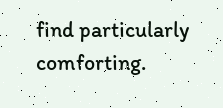find particularly comforting.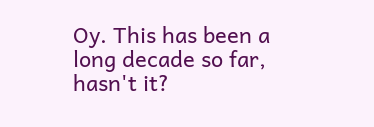Oy. This has been a long decade so far, hasn't it?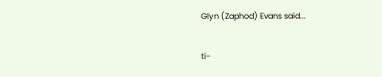Glyn (Zaphod) Evans said...

ti-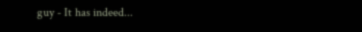guy - It has indeed...